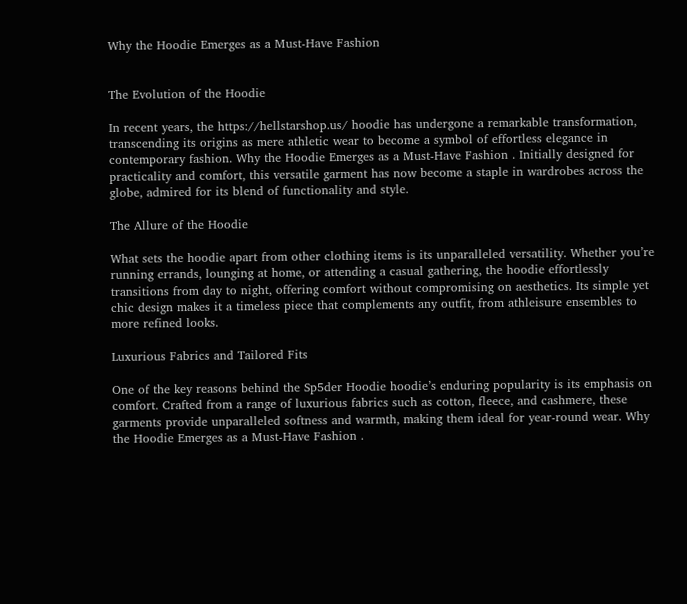Why the Hoodie Emerges as a Must-Have Fashion


The Evolution of the Hoodie

In recent years, the https://hellstarshop.us/ hoodie has undergone a remarkable transformation, transcending its origins as mere athletic wear to become a symbol of effortless elegance in contemporary fashion. Why the Hoodie Emerges as a Must-Have Fashion . Initially designed for practicality and comfort, this versatile garment has now become a staple in wardrobes across the globe, admired for its blend of functionality and style.

The Allure of the Hoodie

What sets the hoodie apart from other clothing items is its unparalleled versatility. Whether you’re running errands, lounging at home, or attending a casual gathering, the hoodie effortlessly transitions from day to night, offering comfort without compromising on aesthetics. Its simple yet chic design makes it a timeless piece that complements any outfit, from athleisure ensembles to more refined looks.

Luxurious Fabrics and Tailored Fits

One of the key reasons behind the Sp5der Hoodie hoodie’s enduring popularity is its emphasis on comfort. Crafted from a range of luxurious fabrics such as cotton, fleece, and cashmere, these garments provide unparalleled softness and warmth, making them ideal for year-round wear. Why the Hoodie Emerges as a Must-Have Fashion .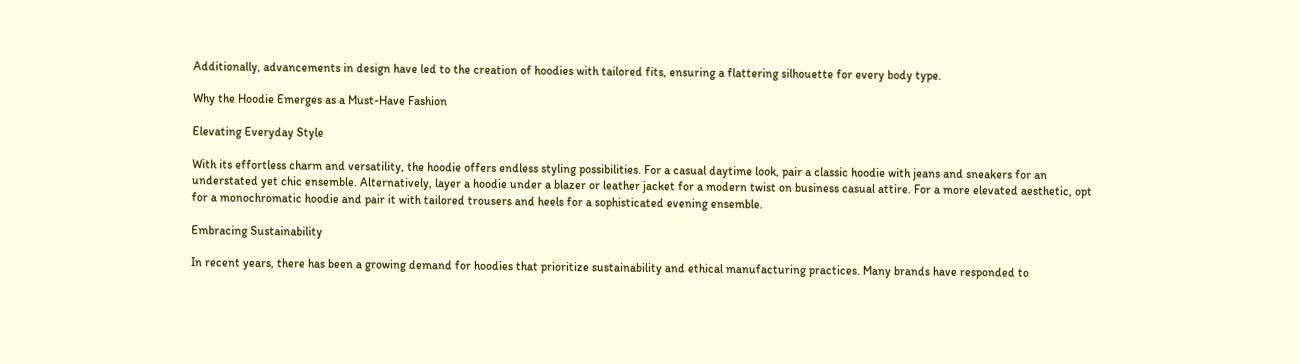Additionally, advancements in design have led to the creation of hoodies with tailored fits, ensuring a flattering silhouette for every body type.

Why the Hoodie Emerges as a Must-Have Fashion

Elevating Everyday Style

With its effortless charm and versatility, the hoodie offers endless styling possibilities. For a casual daytime look, pair a classic hoodie with jeans and sneakers for an understated yet chic ensemble. Alternatively, layer a hoodie under a blazer or leather jacket for a modern twist on business casual attire. For a more elevated aesthetic, opt for a monochromatic hoodie and pair it with tailored trousers and heels for a sophisticated evening ensemble.

Embracing Sustainability

In recent years, there has been a growing demand for hoodies that prioritize sustainability and ethical manufacturing practices. Many brands have responded to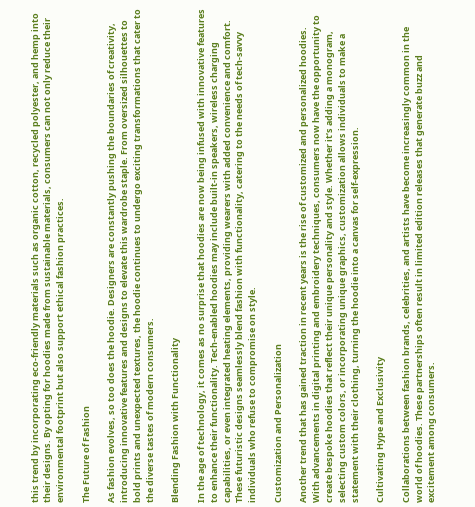this trend by incorporating eco-friendly materials such as organic cotton, recycled polyester, and hemp into their designs. By opting for hoodies made from sustainable materials, consumers can not only reduce their environmental footprint but also support ethical fashion practices.

The Future of Fashion

As fashion evolves, so too does the hoodie. Designers are constantly pushing the boundaries of creativity, introducing innovative features and designs to elevate this wardrobe staple. From oversized silhouettes to bold prints and unexpected textures, the hoodie continues to undergo exciting transformations that cater to the diverse tastes of modern consumers.

Blending Fashion with Functionality

In the age of technology, it comes as no surprise that hoodies are now being infused with innovative features to enhance their functionality. Tech-enabled hoodies may include built-in speakers, wireless charging capabilities, or even integrated heating elements, providing wearers with added convenience and comfort. These futuristic designs seamlessly blend fashion with functionality, catering to the needs of tech-savvy individuals who refuse to compromise on style.

Customization and Personalization

Another trend that has gained traction in recent years is the rise of customized and personalized hoodies. With advancements in digital printing and embroidery techniques, consumers now have the opportunity to create bespoke hoodies that reflect their unique personality and style. Whether it’s adding a monogram, selecting custom colors, or incorporating unique graphics, customization allows individuals to make a statement with their clothing, turning the hoodie into a canvas for self-expression.

Cultivating Hype and Exclusivity

Collaborations between fashion brands, celebrities, and artists have become increasingly common in the world of hoodies. These partnerships often result in limited edition releases that generate buzz and excitement among consumers.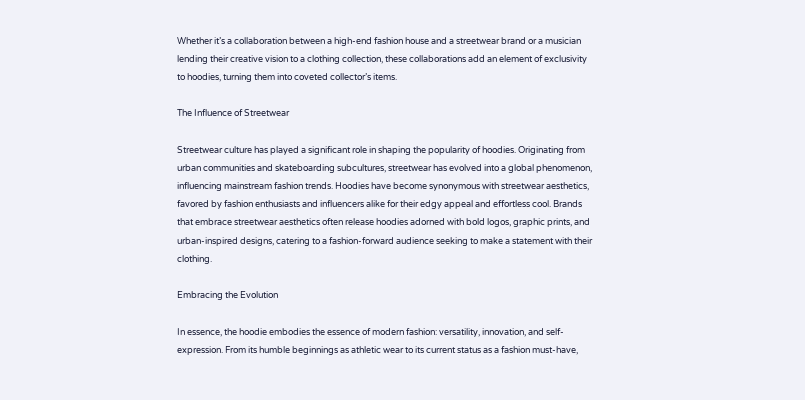Whether it’s a collaboration between a high-end fashion house and a streetwear brand or a musician lending their creative vision to a clothing collection, these collaborations add an element of exclusivity to hoodies, turning them into coveted collector’s items.

The Influence of Streetwear

Streetwear culture has played a significant role in shaping the popularity of hoodies. Originating from urban communities and skateboarding subcultures, streetwear has evolved into a global phenomenon, influencing mainstream fashion trends. Hoodies have become synonymous with streetwear aesthetics, favored by fashion enthusiasts and influencers alike for their edgy appeal and effortless cool. Brands that embrace streetwear aesthetics often release hoodies adorned with bold logos, graphic prints, and urban-inspired designs, catering to a fashion-forward audience seeking to make a statement with their clothing.

Embracing the Evolution

In essence, the hoodie embodies the essence of modern fashion: versatility, innovation, and self-expression. From its humble beginnings as athletic wear to its current status as a fashion must-have,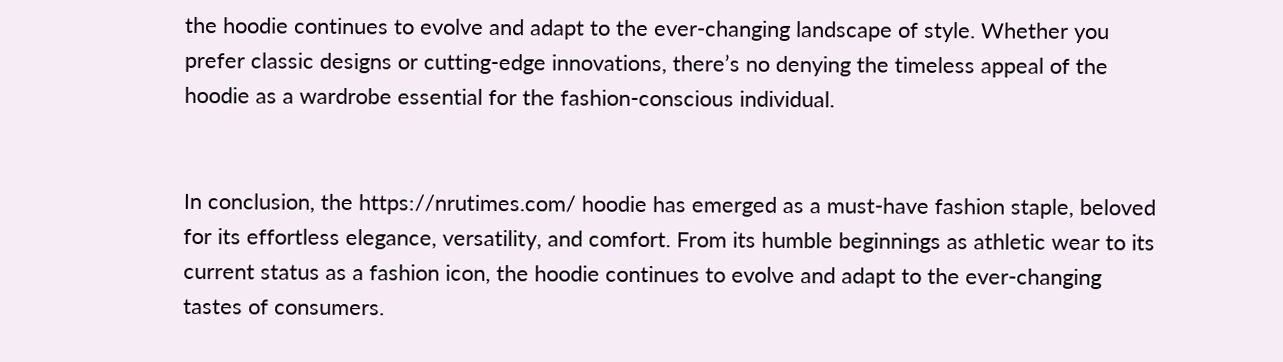the hoodie continues to evolve and adapt to the ever-changing landscape of style. Whether you prefer classic designs or cutting-edge innovations, there’s no denying the timeless appeal of the hoodie as a wardrobe essential for the fashion-conscious individual.


In conclusion, the https://nrutimes.com/ hoodie has emerged as a must-have fashion staple, beloved for its effortless elegance, versatility, and comfort. From its humble beginnings as athletic wear to its current status as a fashion icon, the hoodie continues to evolve and adapt to the ever-changing tastes of consumers.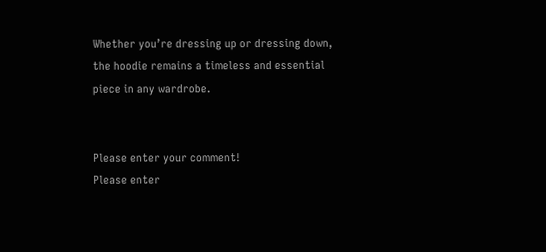Whether you’re dressing up or dressing down, the hoodie remains a timeless and essential piece in any wardrobe.


Please enter your comment!
Please enter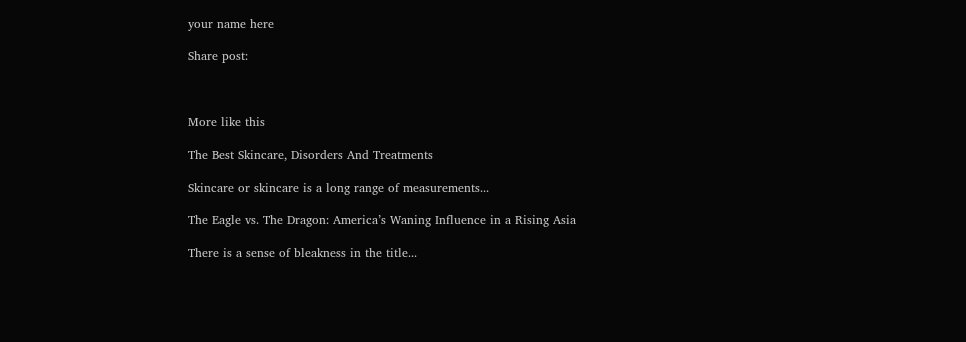your name here

Share post:



More like this

The Best Skincare, Disorders And Treatments

Skincare or skincare is a long range of measurements...

The Eagle vs. The Dragon: America’s Waning Influence in a Rising Asia

There is a sense of bleakness in the title...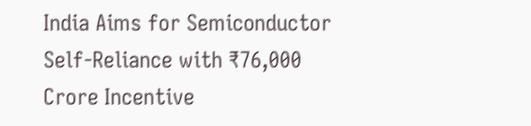India Aims for Semiconductor Self-Reliance with ₹76,000 Crore Incentive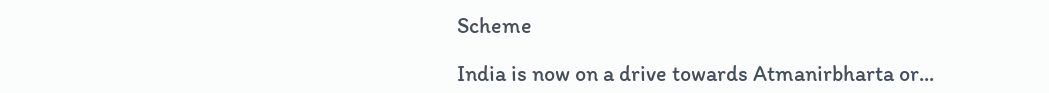Scheme

India is now on a drive towards Atmanirbharta or...